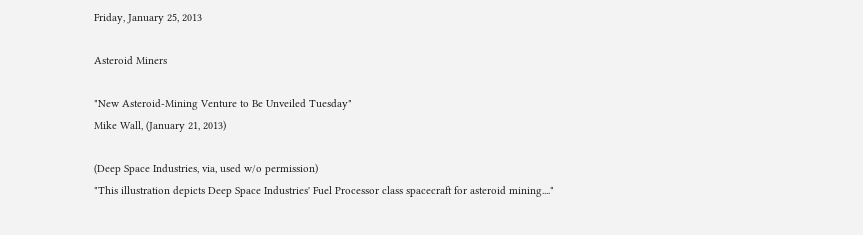Friday, January 25, 2013

Asteroid Miners

"New Asteroid-Mining Venture to Be Unveiled Tuesday"
Mike Wall, (January 21, 2013)

(Deep Space Industries, via, used w/o permission)
"This illustration depicts Deep Space Industries' Fuel Processor class spacecraft for asteroid mining...."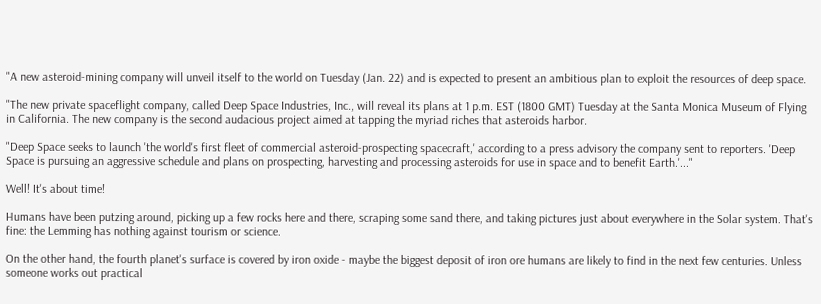"A new asteroid-mining company will unveil itself to the world on Tuesday (Jan. 22) and is expected to present an ambitious plan to exploit the resources of deep space.

"The new private spaceflight company, called Deep Space Industries, Inc., will reveal its plans at 1 p.m. EST (1800 GMT) Tuesday at the Santa Monica Museum of Flying in California. The new company is the second audacious project aimed at tapping the myriad riches that asteroids harbor.

"Deep Space seeks to launch 'the world's first fleet of commercial asteroid-prospecting spacecraft,' according to a press advisory the company sent to reporters. 'Deep Space is pursuing an aggressive schedule and plans on prospecting, harvesting and processing asteroids for use in space and to benefit Earth.'..."

Well! It's about time!

Humans have been putzing around, picking up a few rocks here and there, scraping some sand there, and taking pictures just about everywhere in the Solar system. That's fine: the Lemming has nothing against tourism or science.

On the other hand, the fourth planet's surface is covered by iron oxide - maybe the biggest deposit of iron ore humans are likely to find in the next few centuries. Unless someone works out practical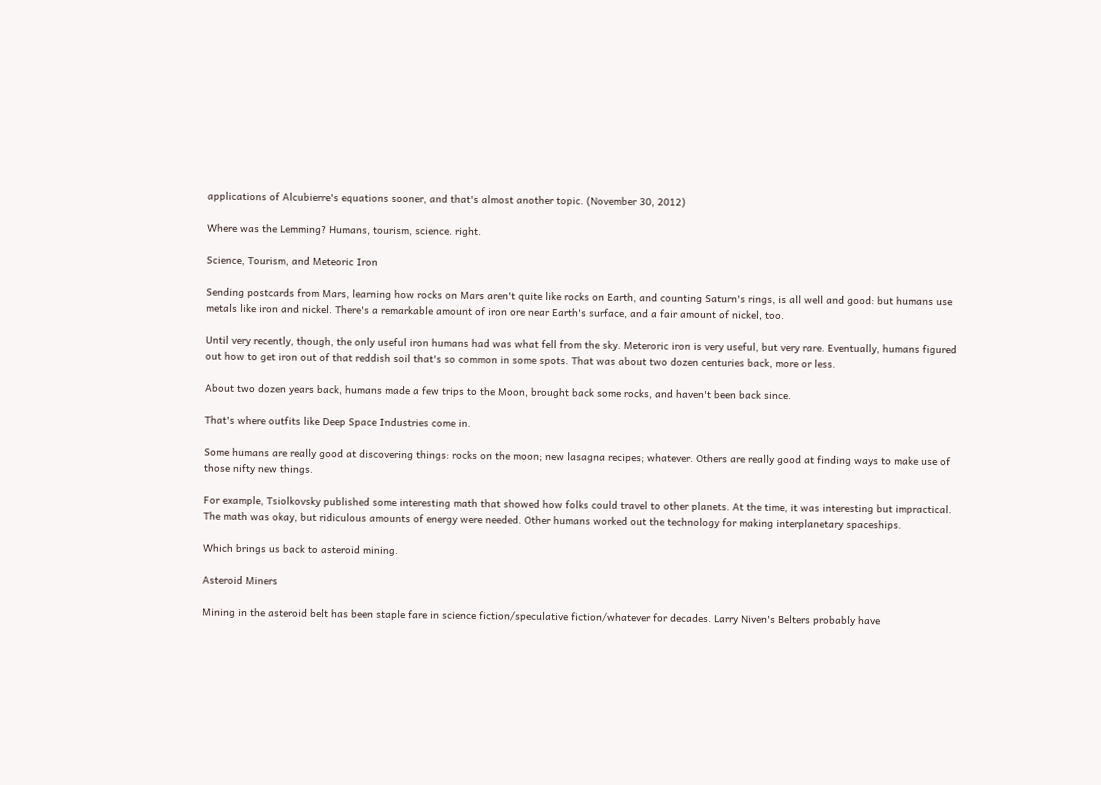applications of Alcubierre's equations sooner, and that's almost another topic. (November 30, 2012)

Where was the Lemming? Humans, tourism, science. right.

Science, Tourism, and Meteoric Iron

Sending postcards from Mars, learning how rocks on Mars aren't quite like rocks on Earth, and counting Saturn's rings, is all well and good: but humans use metals like iron and nickel. There's a remarkable amount of iron ore near Earth's surface, and a fair amount of nickel, too.

Until very recently, though, the only useful iron humans had was what fell from the sky. Meteroric iron is very useful, but very rare. Eventually, humans figured out how to get iron out of that reddish soil that's so common in some spots. That was about two dozen centuries back, more or less.

About two dozen years back, humans made a few trips to the Moon, brought back some rocks, and haven't been back since.

That's where outfits like Deep Space Industries come in.

Some humans are really good at discovering things: rocks on the moon; new lasagna recipes; whatever. Others are really good at finding ways to make use of those nifty new things.

For example, Tsiolkovsky published some interesting math that showed how folks could travel to other planets. At the time, it was interesting but impractical. The math was okay, but ridiculous amounts of energy were needed. Other humans worked out the technology for making interplanetary spaceships.

Which brings us back to asteroid mining.

Asteroid Miners

Mining in the asteroid belt has been staple fare in science fiction/speculative fiction/whatever for decades. Larry Niven's Belters probably have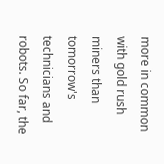more in common with gold rush miners than tomorrow's technicians and robots. So far, the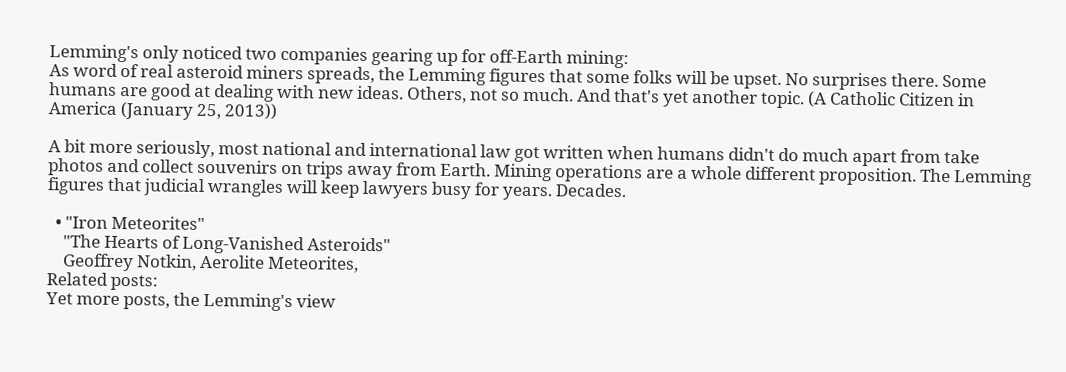Lemming's only noticed two companies gearing up for off-Earth mining:
As word of real asteroid miners spreads, the Lemming figures that some folks will be upset. No surprises there. Some humans are good at dealing with new ideas. Others, not so much. And that's yet another topic. (A Catholic Citizen in America (January 25, 2013))

A bit more seriously, most national and international law got written when humans didn't do much apart from take photos and collect souvenirs on trips away from Earth. Mining operations are a whole different proposition. The Lemming figures that judicial wrangles will keep lawyers busy for years. Decades.

  • "Iron Meteorites"
    "The Hearts of Long-Vanished Asteroids"
    Geoffrey Notkin, Aerolite Meteorites,
Related posts:
Yet more posts, the Lemming's view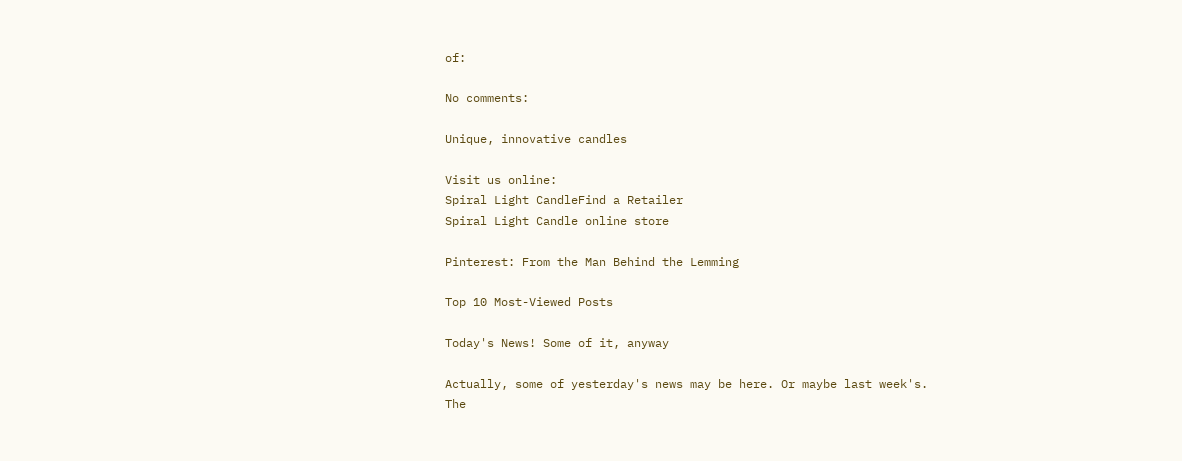of:

No comments:

Unique, innovative candles

Visit us online:
Spiral Light CandleFind a Retailer
Spiral Light Candle online store

Pinterest: From the Man Behind the Lemming

Top 10 Most-Viewed Posts

Today's News! Some of it, anyway

Actually, some of yesterday's news may be here. Or maybe last week's.
The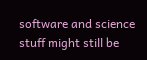software and science stuff might still be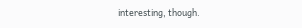interesting, though.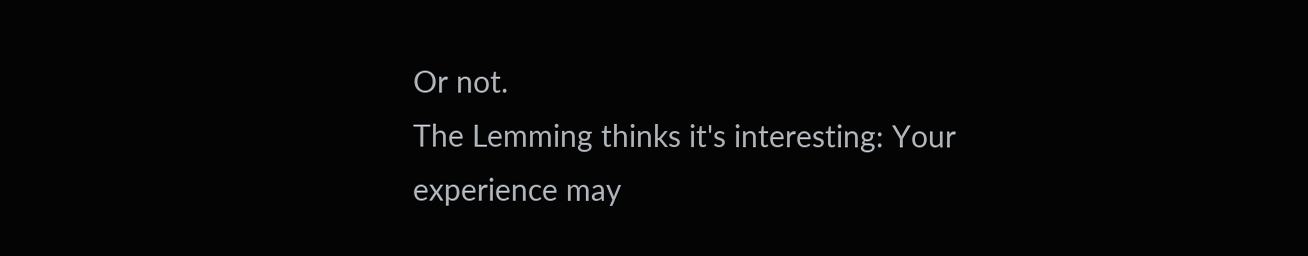Or not.
The Lemming thinks it's interesting: Your experience may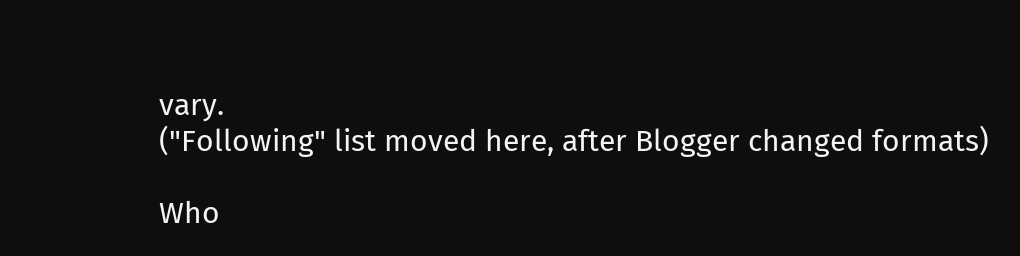vary.
("Following" list moved here, after Blogger changed formats)

Who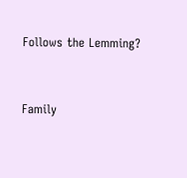Follows the Lemming?


Family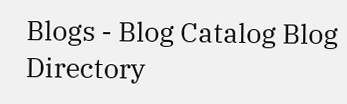Blogs - Blog Catalog Blog Directory